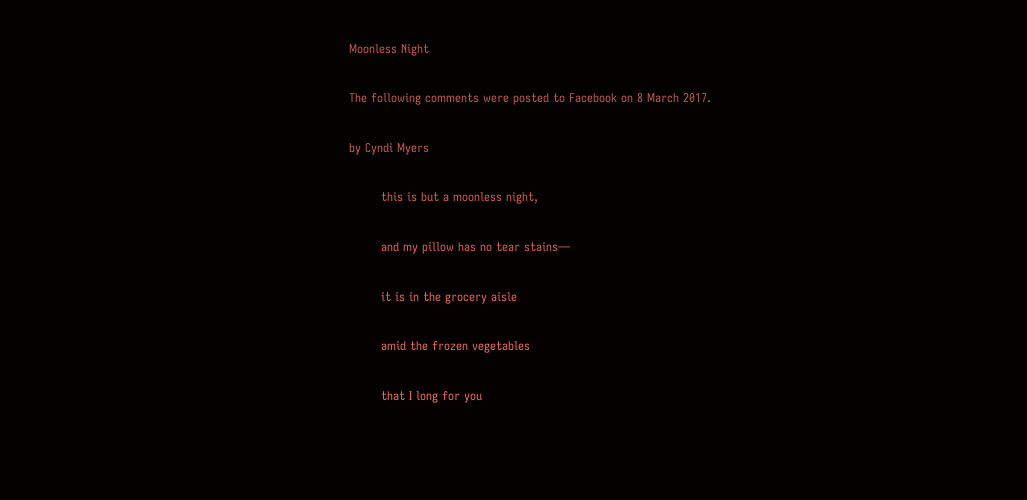Moonless Night

The following comments were posted to Facebook on 8 March 2017.

by Cyndi Myers

        this is but a moonless night,

        and my pillow has no tear stains—

        it is in the grocery aisle

        amid the frozen vegetables

        that I long for you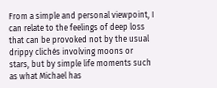From a simple and personal viewpoint, I can relate to the feelings of deep loss that can be provoked not by the usual drippy clichés involving moons or stars, but by simple life moments such as what Michael has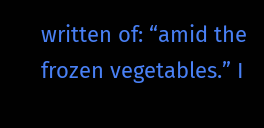written of: “amid the frozen vegetables.” I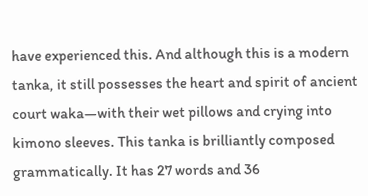have experienced this. And although this is a modern tanka, it still possesses the heart and spirit of ancient court waka—with their wet pillows and crying into kimono sleeves. This tanka is brilliantly composed grammatically. It has 27 words and 36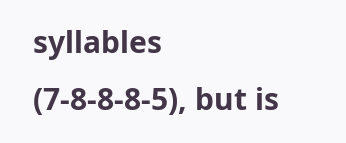syllables (7-8-8-8-5), but is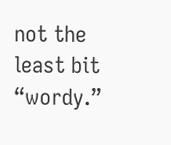not the least bit “wordy.”